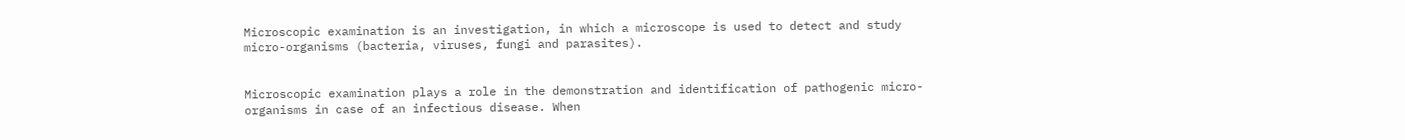Microscopic examination is an investigation, in which a microscope is used to detect and study micro-organisms (bacteria, viruses, fungi and parasites).


Microscopic examination plays a role in the demonstration and identification of pathogenic micro-organisms in case of an infectious disease. When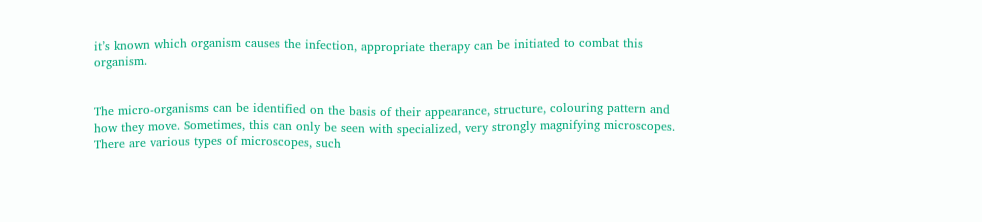it’s known which organism causes the infection, appropriate therapy can be initiated to combat this organism.


The micro-organisms can be identified on the basis of their appearance, structure, colouring pattern and how they move. Sometimes, this can only be seen with specialized, very strongly magnifying microscopes. There are various types of microscopes, such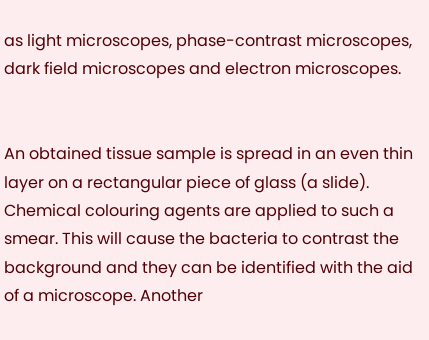as light microscopes, phase-contrast microscopes, dark field microscopes and electron microscopes.


An obtained tissue sample is spread in an even thin layer on a rectangular piece of glass (a slide). Chemical colouring agents are applied to such a smear. This will cause the bacteria to contrast the background and they can be identified with the aid of a microscope. Another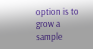option is to grow a sample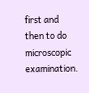first and then to do microscopic examination.